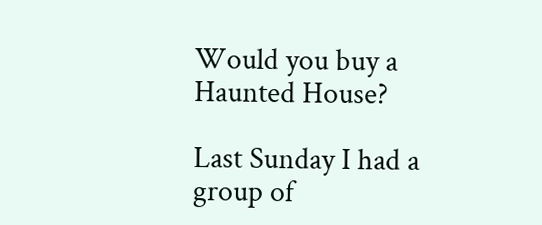Would you buy a Haunted House?

Last Sunday I had a group of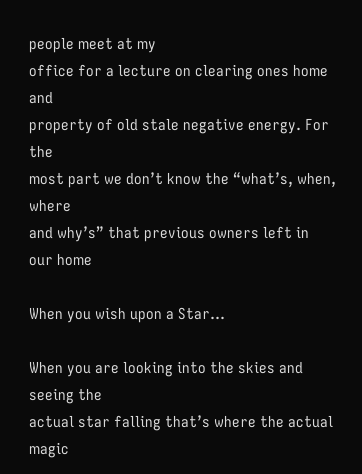people meet at my
office for a lecture on clearing ones home and
property of old stale negative energy. For the
most part we don’t know the “what’s, when, where
and why’s” that previous owners left in our home

When you wish upon a Star…

When you are looking into the skies and seeing the
actual star falling that’s where the actual magic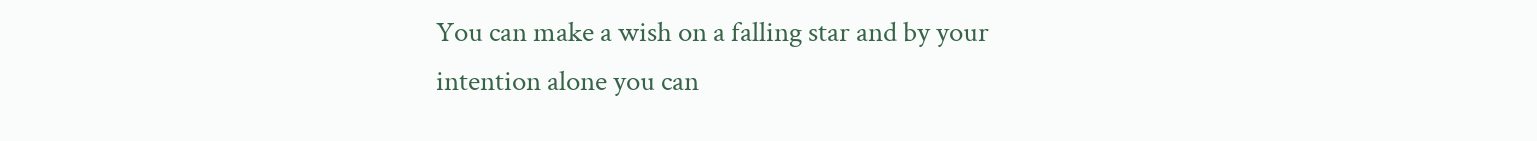You can make a wish on a falling star and by your
intention alone you can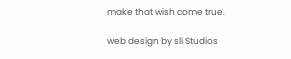make that wish come true.

web design by sli Studios